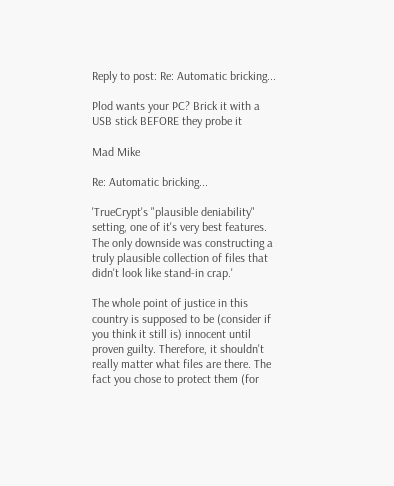Reply to post: Re: Automatic bricking...

Plod wants your PC? Brick it with a USB stick BEFORE they probe it

Mad Mike

Re: Automatic bricking...

'TrueCrypt's "plausible deniability" setting, one of it's very best features. The only downside was constructing a truly plausible collection of files that didn't look like stand-in crap.'

The whole point of justice in this country is supposed to be (consider if you think it still is) innocent until proven guilty. Therefore, it shouldn't really matter what files are there. The fact you chose to protect them (for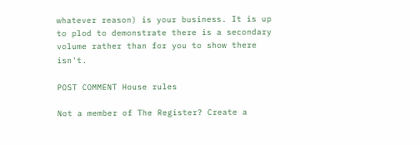whatever reason) is your business. It is up to plod to demonstrate there is a secondary volume rather than for you to show there isn't.

POST COMMENT House rules

Not a member of The Register? Create a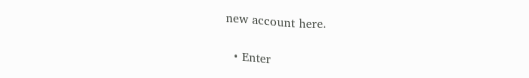new account here.

  • Enter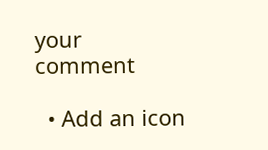your comment

  • Add an icon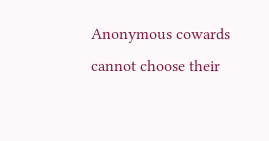Anonymous cowards cannot choose their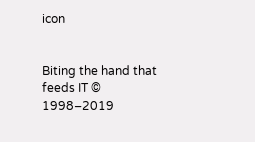icon


Biting the hand that feeds IT © 1998–2019